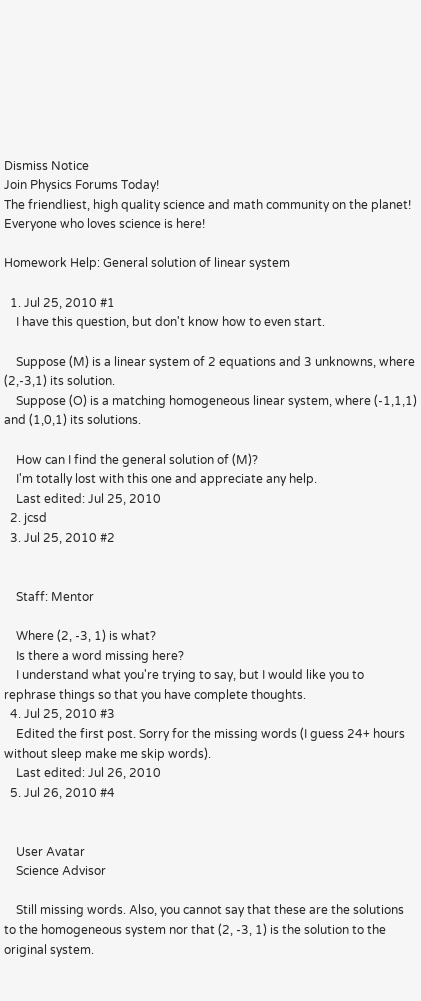Dismiss Notice
Join Physics Forums Today!
The friendliest, high quality science and math community on the planet! Everyone who loves science is here!

Homework Help: General solution of linear system

  1. Jul 25, 2010 #1
    I have this question, but don't know how to even start.

    Suppose (M) is a linear system of 2 equations and 3 unknowns, where (2,-3,1) its solution.
    Suppose (O) is a matching homogeneous linear system, where (-1,1,1) and (1,0,1) its solutions.

    How can I find the general solution of (M)?
    I'm totally lost with this one and appreciate any help.
    Last edited: Jul 25, 2010
  2. jcsd
  3. Jul 25, 2010 #2


    Staff: Mentor

    Where (2, -3, 1) is what?
    Is there a word missing here?
    I understand what you're trying to say, but I would like you to rephrase things so that you have complete thoughts.
  4. Jul 25, 2010 #3
    Edited the first post. Sorry for the missing words (I guess 24+ hours without sleep make me skip words).
    Last edited: Jul 26, 2010
  5. Jul 26, 2010 #4


    User Avatar
    Science Advisor

    Still missing words. Also, you cannot say that these are the solutions to the homogeneous system nor that (2, -3, 1) is the solution to the original system.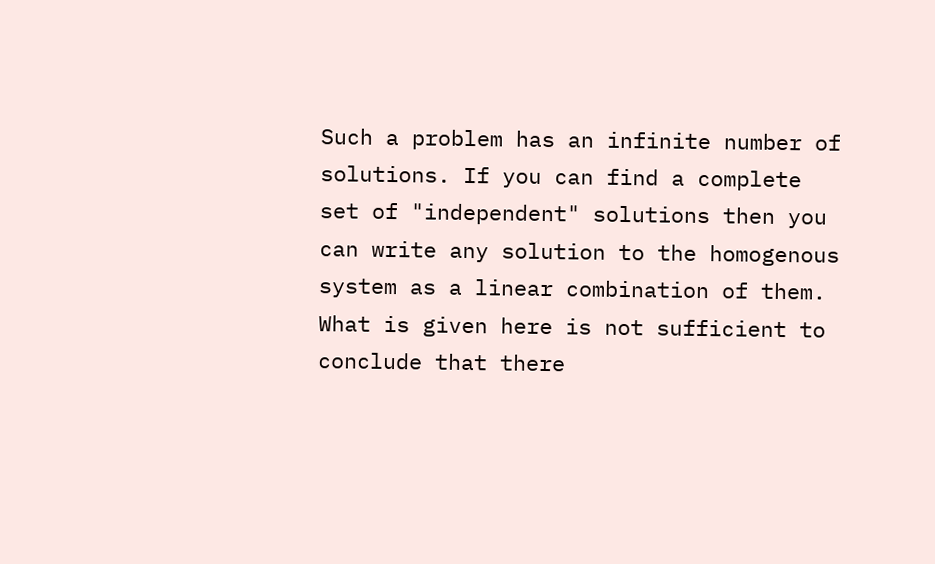Such a problem has an infinite number of solutions. If you can find a complete set of "independent" solutions then you can write any solution to the homogenous system as a linear combination of them. What is given here is not sufficient to conclude that there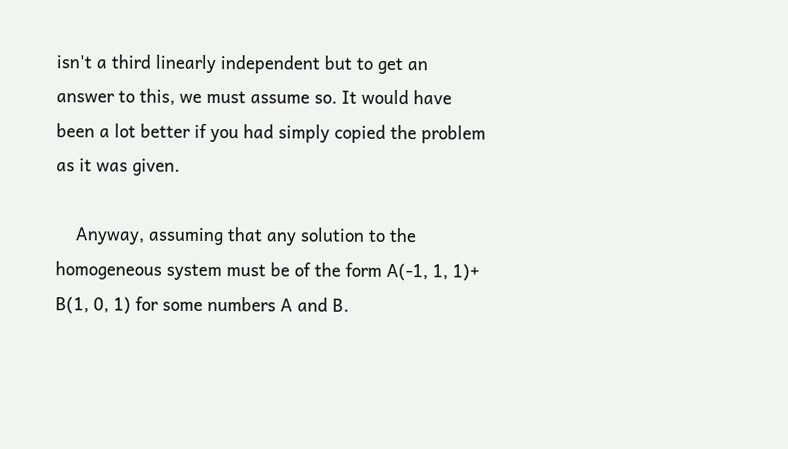isn't a third linearly independent but to get an answer to this, we must assume so. It would have been a lot better if you had simply copied the problem as it was given.

    Anyway, assuming that any solution to the homogeneous system must be of the form A(-1, 1, 1)+ B(1, 0, 1) for some numbers A and B.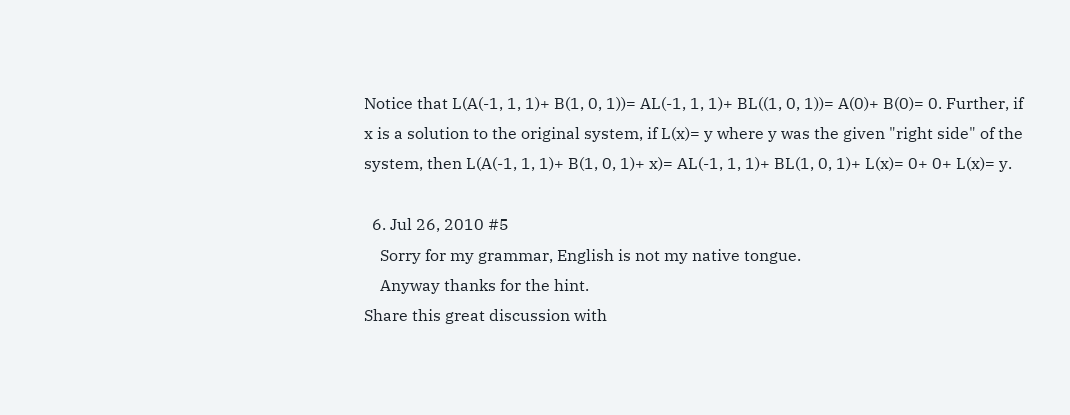Notice that L(A(-1, 1, 1)+ B(1, 0, 1))= AL(-1, 1, 1)+ BL((1, 0, 1))= A(0)+ B(0)= 0. Further, if x is a solution to the original system, if L(x)= y where y was the given "right side" of the system, then L(A(-1, 1, 1)+ B(1, 0, 1)+ x)= AL(-1, 1, 1)+ BL(1, 0, 1)+ L(x)= 0+ 0+ L(x)= y.

  6. Jul 26, 2010 #5
    Sorry for my grammar, English is not my native tongue.
    Anyway thanks for the hint.
Share this great discussion with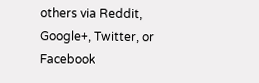others via Reddit, Google+, Twitter, or Facebook